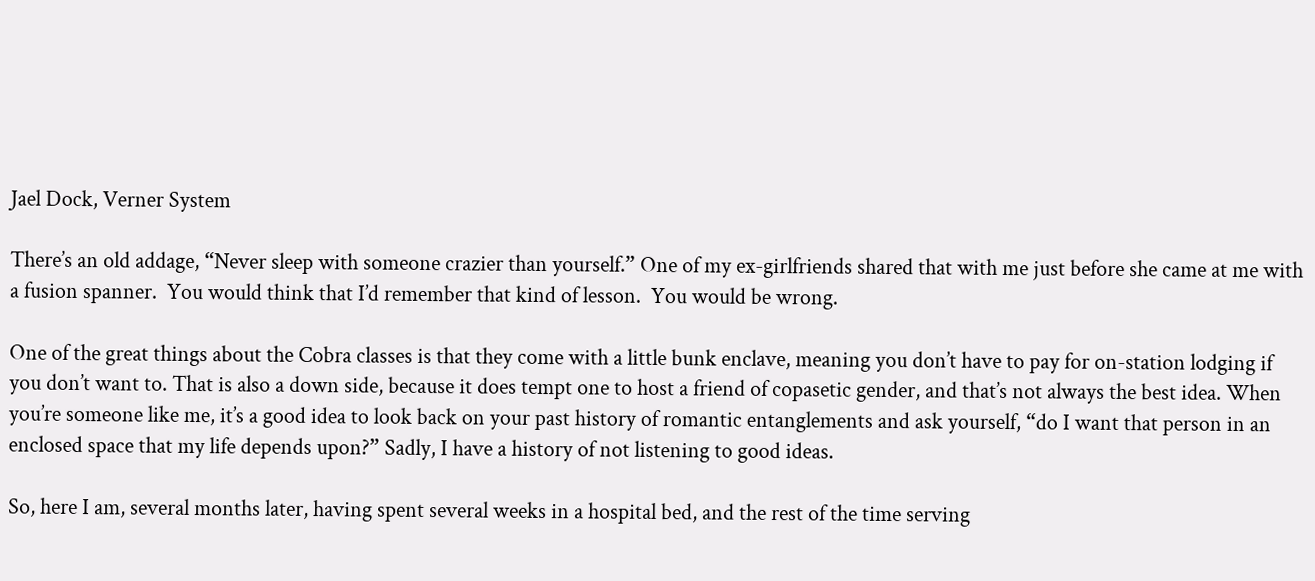Jael Dock, Verner System

There’s an old addage, “Never sleep with someone crazier than yourself.” One of my ex-girlfriends shared that with me just before she came at me with a fusion spanner.  You would think that I’d remember that kind of lesson.  You would be wrong.

One of the great things about the Cobra classes is that they come with a little bunk enclave, meaning you don’t have to pay for on-station lodging if you don’t want to. That is also a down side, because it does tempt one to host a friend of copasetic gender, and that’s not always the best idea. When  you’re someone like me, it’s a good idea to look back on your past history of romantic entanglements and ask yourself, “do I want that person in an enclosed space that my life depends upon?” Sadly, I have a history of not listening to good ideas.

So, here I am, several months later, having spent several weeks in a hospital bed, and the rest of the time serving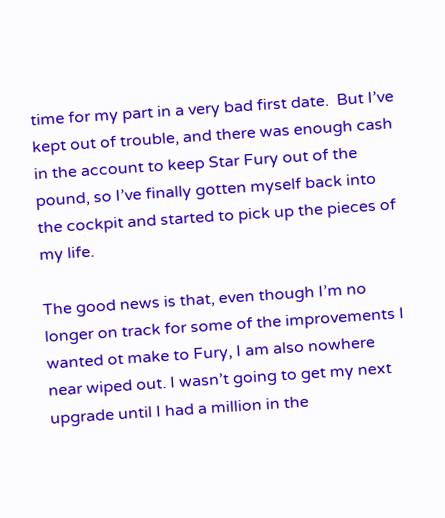time for my part in a very bad first date.  But I’ve kept out of trouble, and there was enough cash in the account to keep Star Fury out of the pound, so I’ve finally gotten myself back into the cockpit and started to pick up the pieces of my life.

The good news is that, even though I’m no longer on track for some of the improvements I wanted ot make to Fury, I am also nowhere near wiped out. I wasn’t going to get my next upgrade until I had a million in the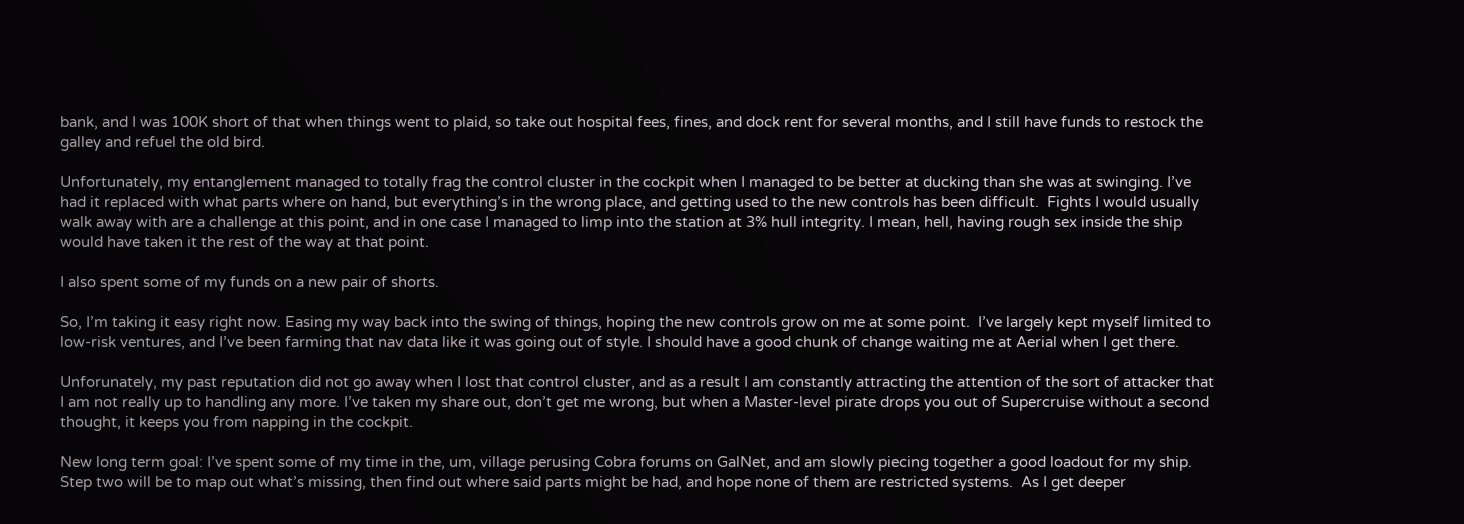bank, and I was 100K short of that when things went to plaid, so take out hospital fees, fines, and dock rent for several months, and I still have funds to restock the galley and refuel the old bird.

Unfortunately, my entanglement managed to totally frag the control cluster in the cockpit when I managed to be better at ducking than she was at swinging. I’ve had it replaced with what parts where on hand, but everything’s in the wrong place, and getting used to the new controls has been difficult.  Fights I would usually walk away with are a challenge at this point, and in one case I managed to limp into the station at 3% hull integrity. I mean, hell, having rough sex inside the ship would have taken it the rest of the way at that point.

I also spent some of my funds on a new pair of shorts.

So, I’m taking it easy right now. Easing my way back into the swing of things, hoping the new controls grow on me at some point.  I’ve largely kept myself limited to low-risk ventures, and I’ve been farming that nav data like it was going out of style. I should have a good chunk of change waiting me at Aerial when I get there.

Unforunately, my past reputation did not go away when I lost that control cluster, and as a result I am constantly attracting the attention of the sort of attacker that I am not really up to handling any more. I’ve taken my share out, don’t get me wrong, but when a Master-level pirate drops you out of Supercruise without a second thought, it keeps you from napping in the cockpit.

New long term goal: I’ve spent some of my time in the, um, village perusing Cobra forums on GalNet, and am slowly piecing together a good loadout for my ship. Step two will be to map out what’s missing, then find out where said parts might be had, and hope none of them are restricted systems.  As I get deeper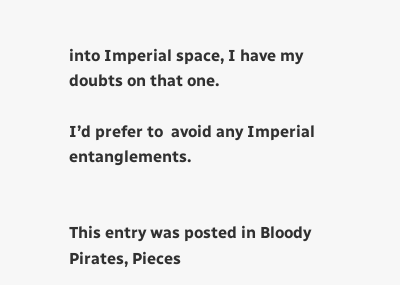into Imperial space, I have my doubts on that one.

I’d prefer to  avoid any Imperial entanglements.


This entry was posted in Bloody Pirates, Pieces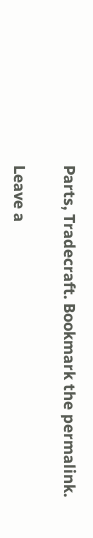Parts, Tradecraft. Bookmark the permalink.

Leave a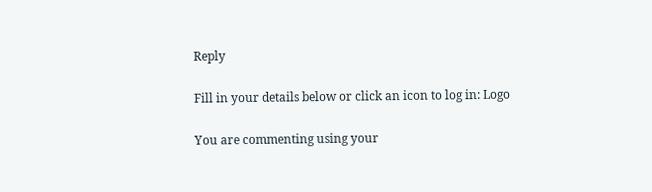Reply

Fill in your details below or click an icon to log in: Logo

You are commenting using your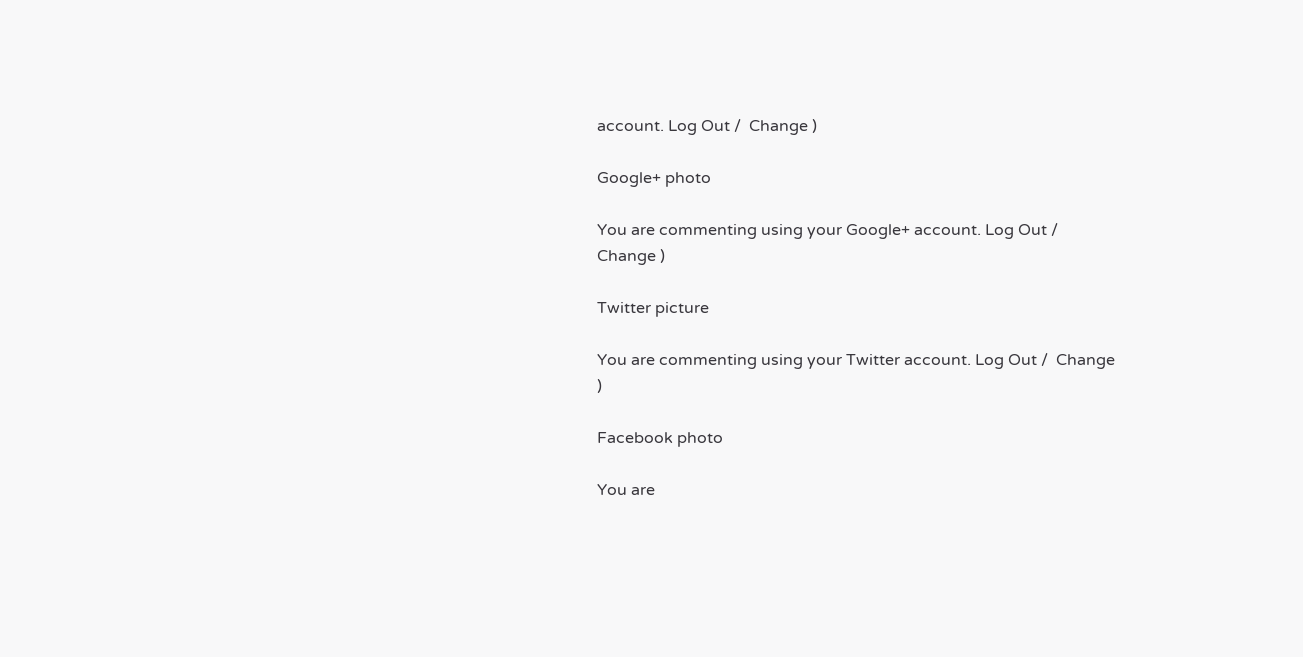account. Log Out /  Change )

Google+ photo

You are commenting using your Google+ account. Log Out /  Change )

Twitter picture

You are commenting using your Twitter account. Log Out /  Change )

Facebook photo

You are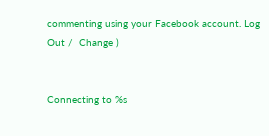commenting using your Facebook account. Log Out /  Change )


Connecting to %s